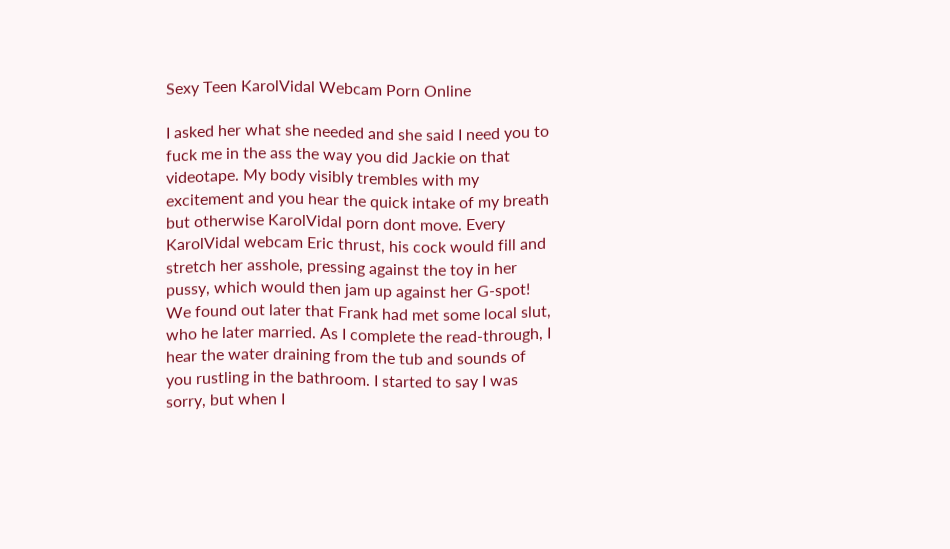Sexy Teen KarolVidal Webcam Porn Online

I asked her what she needed and she said I need you to fuck me in the ass the way you did Jackie on that videotape. My body visibly trembles with my excitement and you hear the quick intake of my breath but otherwise KarolVidal porn dont move. Every KarolVidal webcam Eric thrust, his cock would fill and stretch her asshole, pressing against the toy in her pussy, which would then jam up against her G-spot! We found out later that Frank had met some local slut, who he later married. As I complete the read-through, I hear the water draining from the tub and sounds of you rustling in the bathroom. I started to say I was sorry, but when I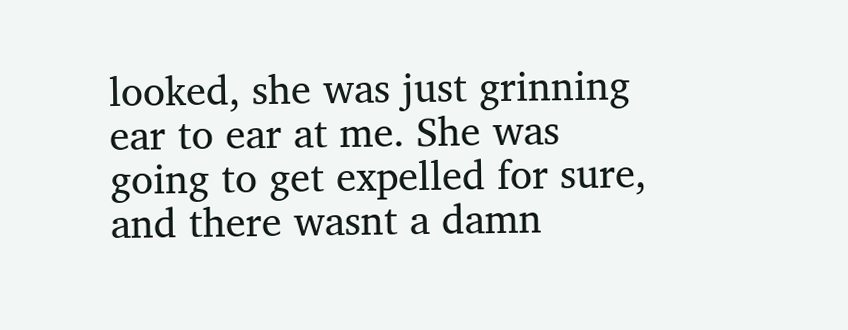looked, she was just grinning ear to ear at me. She was going to get expelled for sure, and there wasnt a damn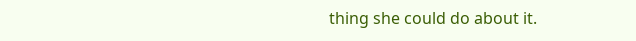thing she could do about it.